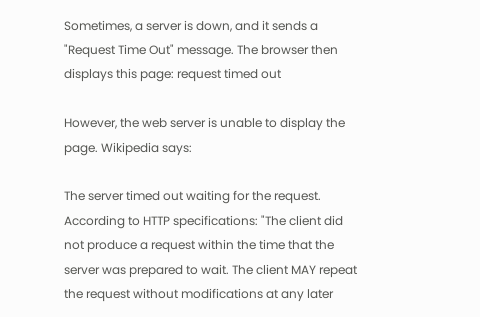Sometimes, a server is down, and it sends a "Request Time Out" message. The browser then displays this page: request timed out

However, the web server is unable to display the page. Wikipedia says:

The server timed out waiting for the request. According to HTTP specifications: "The client did not produce a request within the time that the server was prepared to wait. The client MAY repeat the request without modifications at any later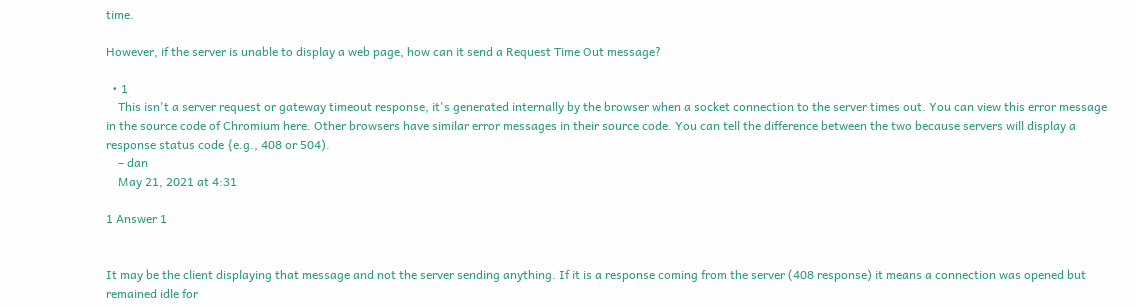time.

However, if the server is unable to display a web page, how can it send a Request Time Out message?

  • 1
    This isn't a server request or gateway timeout response, it's generated internally by the browser when a socket connection to the server times out. You can view this error message in the source code of Chromium here. Other browsers have similar error messages in their source code. You can tell the difference between the two because servers will display a response status code {e.g., 408 or 504).
    – dan
    May 21, 2021 at 4:31

1 Answer 1


It may be the client displaying that message and not the server sending anything. If it is a response coming from the server (408 response) it means a connection was opened but remained idle for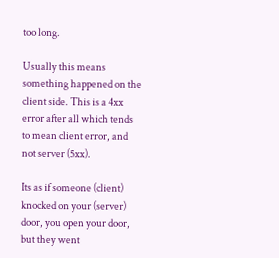too long.

Usually this means something happened on the client side. This is a 4xx error after all which tends to mean client error, and not server (5xx).

Its as if someone (client) knocked on your (server) door, you open your door, but they went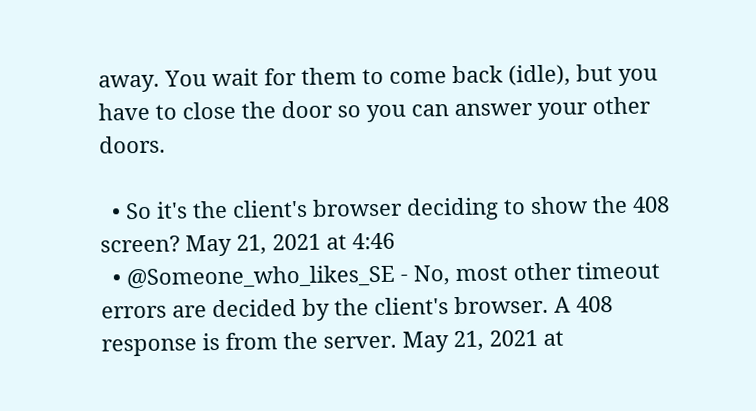away. You wait for them to come back (idle), but you have to close the door so you can answer your other doors.

  • So it's the client's browser deciding to show the 408 screen? May 21, 2021 at 4:46
  • @Someone_who_likes_SE - No, most other timeout errors are decided by the client's browser. A 408 response is from the server. May 21, 2021 at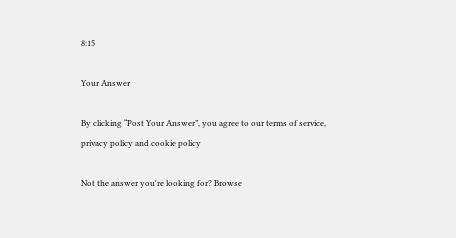8:15

Your Answer

By clicking “Post Your Answer”, you agree to our terms of service, privacy policy and cookie policy

Not the answer you're looking for? Browse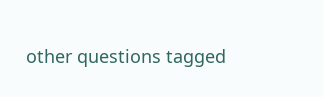other questions tagged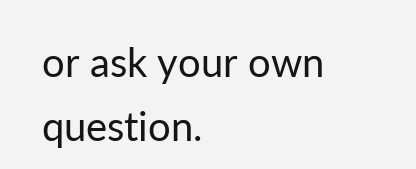or ask your own question.